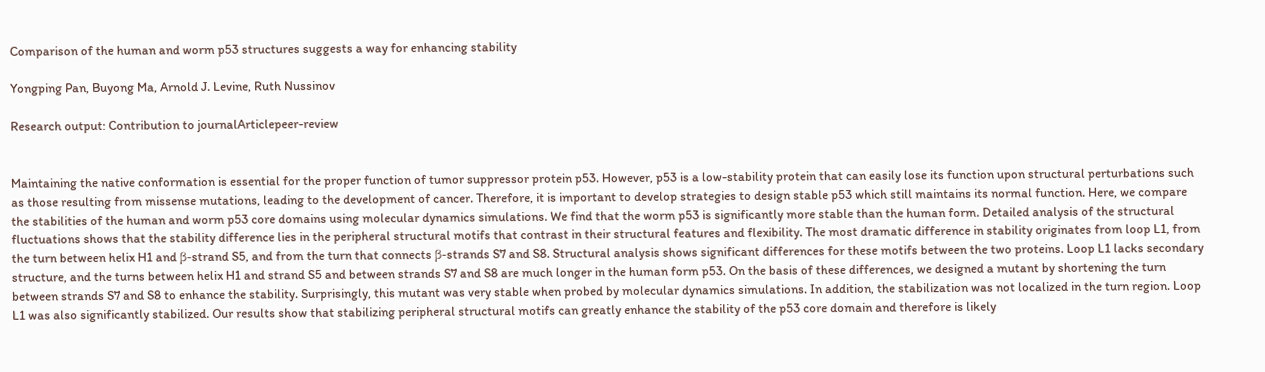Comparison of the human and worm p53 structures suggests a way for enhancing stability

Yongping Pan, Buyong Ma, Arnold J. Levine, Ruth Nussinov

Research output: Contribution to journalArticlepeer-review


Maintaining the native conformation is essential for the proper function of tumor suppressor protein p53. However, p53 is a low-stability protein that can easily lose its function upon structural perturbations such as those resulting from missense mutations, leading to the development of cancer. Therefore, it is important to develop strategies to design stable p53 which still maintains its normal function. Here, we compare the stabilities of the human and worm p53 core domains using molecular dynamics simulations. We find that the worm p53 is significantly more stable than the human form. Detailed analysis of the structural fluctuations shows that the stability difference lies in the peripheral structural motifs that contrast in their structural features and flexibility. The most dramatic difference in stability originates from loop L1, from the turn between helix H1 and β-strand S5, and from the turn that connects β-strands S7 and S8. Structural analysis shows significant differences for these motifs between the two proteins. Loop L1 lacks secondary structure, and the turns between helix H1 and strand S5 and between strands S7 and S8 are much longer in the human form p53. On the basis of these differences, we designed a mutant by shortening the turn between strands S7 and S8 to enhance the stability. Surprisingly, this mutant was very stable when probed by molecular dynamics simulations. In addition, the stabilization was not localized in the turn region. Loop L1 was also significantly stabilized. Our results show that stabilizing peripheral structural motifs can greatly enhance the stability of the p53 core domain and therefore is likely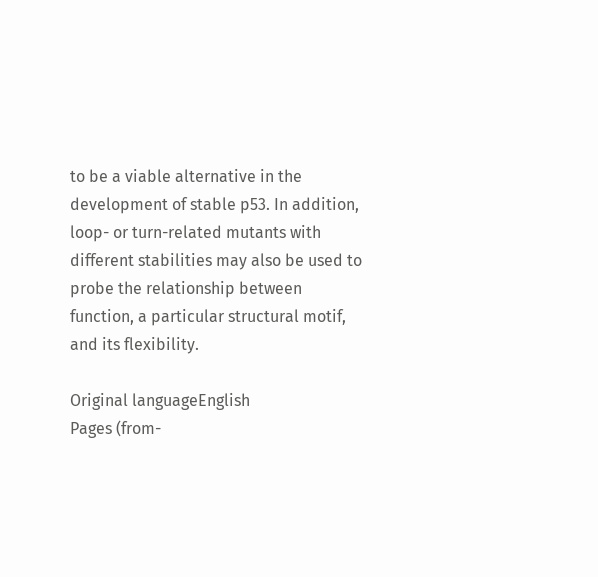to be a viable alternative in the development of stable p53. In addition, loop- or turn-related mutants with different stabilities may also be used to probe the relationship between function, a particular structural motif, and its flexibility.

Original languageEnglish
Pages (from-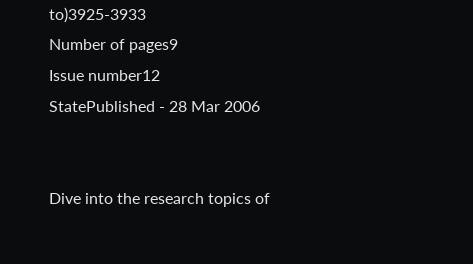to)3925-3933
Number of pages9
Issue number12
StatePublished - 28 Mar 2006


Dive into the research topics of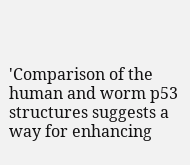'Comparison of the human and worm p53 structures suggests a way for enhancing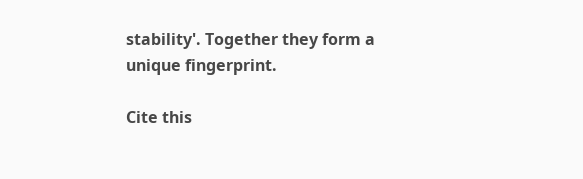stability'. Together they form a unique fingerprint.

Cite this